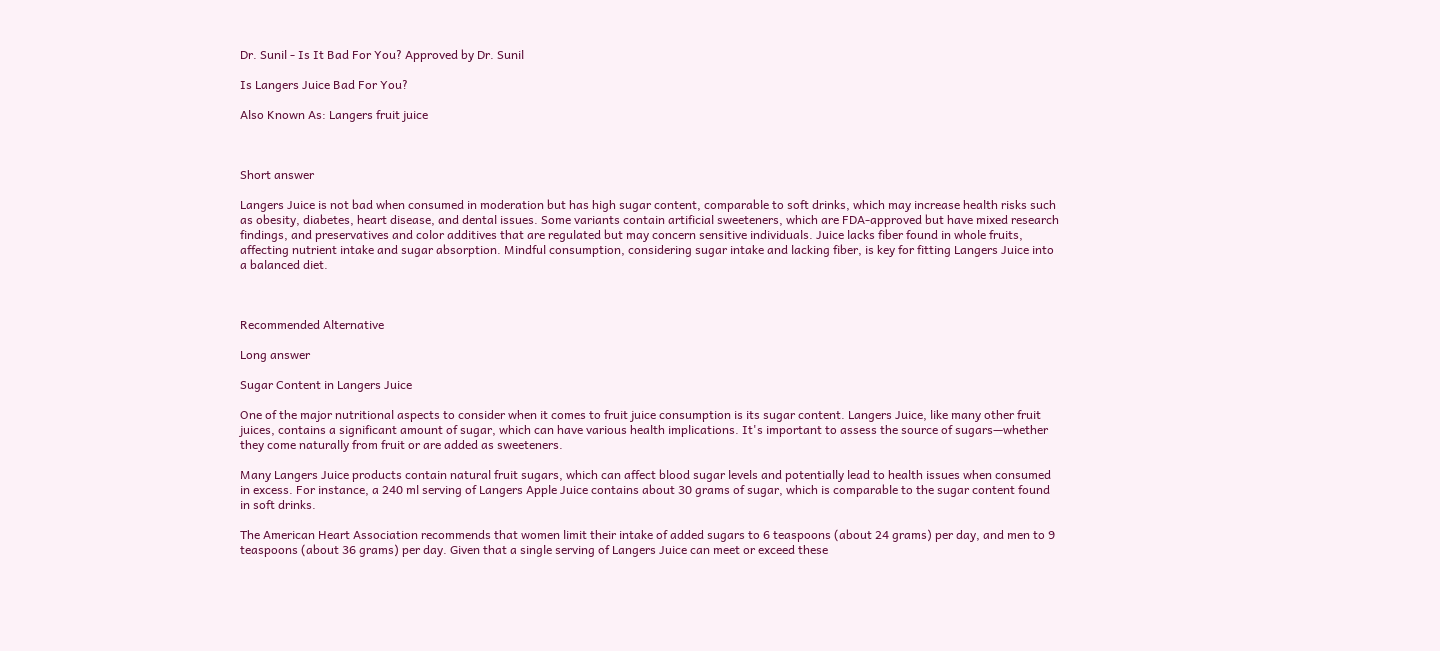Dr. Sunil - Is It Bad For You? Approved by Dr. Sunil

Is Langers Juice Bad For You?

Also Known As: Langers fruit juice



Short answer

Langers Juice is not bad when consumed in moderation but has high sugar content, comparable to soft drinks, which may increase health risks such as obesity, diabetes, heart disease, and dental issues. Some variants contain artificial sweeteners, which are FDA-approved but have mixed research findings, and preservatives and color additives that are regulated but may concern sensitive individuals. Juice lacks fiber found in whole fruits, affecting nutrient intake and sugar absorption. Mindful consumption, considering sugar intake and lacking fiber, is key for fitting Langers Juice into a balanced diet.



Recommended Alternative

Long answer

Sugar Content in Langers Juice

One of the major nutritional aspects to consider when it comes to fruit juice consumption is its sugar content. Langers Juice, like many other fruit juices, contains a significant amount of sugar, which can have various health implications. It's important to assess the source of sugars—whether they come naturally from fruit or are added as sweeteners.

Many Langers Juice products contain natural fruit sugars, which can affect blood sugar levels and potentially lead to health issues when consumed in excess. For instance, a 240 ml serving of Langers Apple Juice contains about 30 grams of sugar, which is comparable to the sugar content found in soft drinks.

The American Heart Association recommends that women limit their intake of added sugars to 6 teaspoons (about 24 grams) per day, and men to 9 teaspoons (about 36 grams) per day. Given that a single serving of Langers Juice can meet or exceed these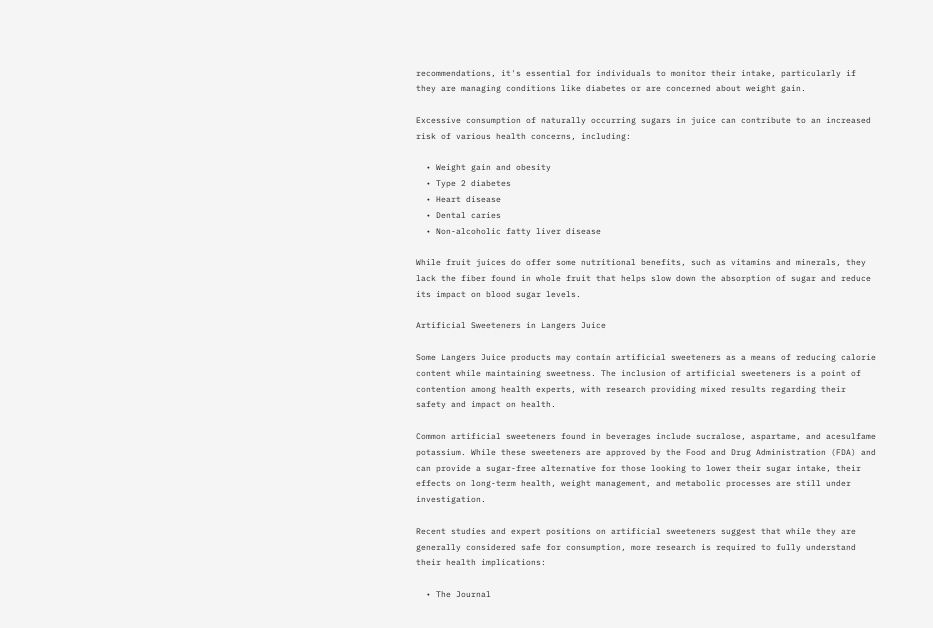recommendations, it's essential for individuals to monitor their intake, particularly if they are managing conditions like diabetes or are concerned about weight gain.

Excessive consumption of naturally occurring sugars in juice can contribute to an increased risk of various health concerns, including:

  • Weight gain and obesity
  • Type 2 diabetes
  • Heart disease
  • Dental caries
  • Non-alcoholic fatty liver disease

While fruit juices do offer some nutritional benefits, such as vitamins and minerals, they lack the fiber found in whole fruit that helps slow down the absorption of sugar and reduce its impact on blood sugar levels.

Artificial Sweeteners in Langers Juice

Some Langers Juice products may contain artificial sweeteners as a means of reducing calorie content while maintaining sweetness. The inclusion of artificial sweeteners is a point of contention among health experts, with research providing mixed results regarding their safety and impact on health.

Common artificial sweeteners found in beverages include sucralose, aspartame, and acesulfame potassium. While these sweeteners are approved by the Food and Drug Administration (FDA) and can provide a sugar-free alternative for those looking to lower their sugar intake, their effects on long-term health, weight management, and metabolic processes are still under investigation.

Recent studies and expert positions on artificial sweeteners suggest that while they are generally considered safe for consumption, more research is required to fully understand their health implications:

  • The Journal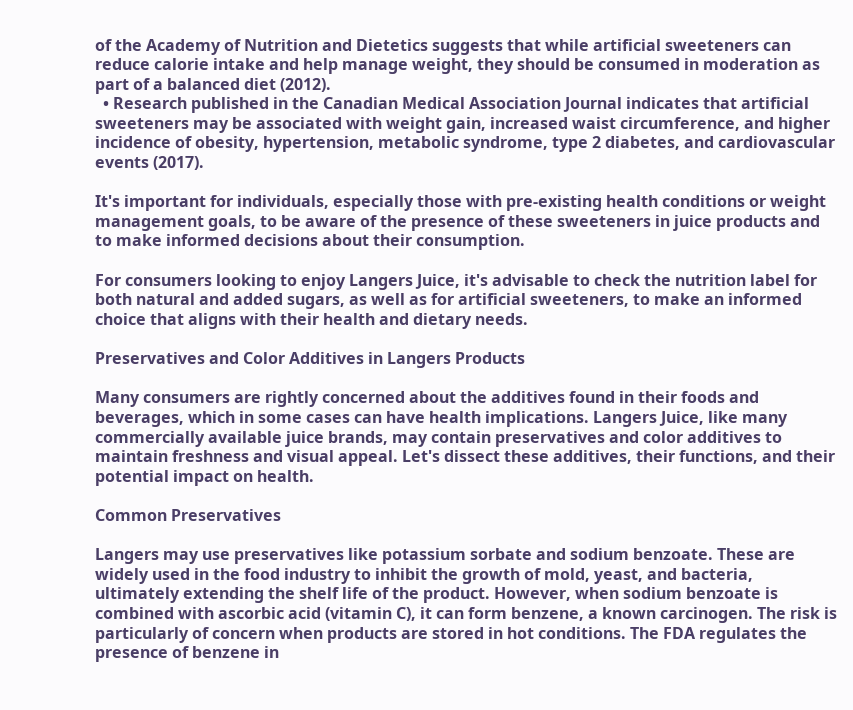of the Academy of Nutrition and Dietetics suggests that while artificial sweeteners can reduce calorie intake and help manage weight, they should be consumed in moderation as part of a balanced diet (2012).
  • Research published in the Canadian Medical Association Journal indicates that artificial sweeteners may be associated with weight gain, increased waist circumference, and higher incidence of obesity, hypertension, metabolic syndrome, type 2 diabetes, and cardiovascular events (2017).

It's important for individuals, especially those with pre-existing health conditions or weight management goals, to be aware of the presence of these sweeteners in juice products and to make informed decisions about their consumption.

For consumers looking to enjoy Langers Juice, it's advisable to check the nutrition label for both natural and added sugars, as well as for artificial sweeteners, to make an informed choice that aligns with their health and dietary needs.

Preservatives and Color Additives in Langers Products

Many consumers are rightly concerned about the additives found in their foods and beverages, which in some cases can have health implications. Langers Juice, like many commercially available juice brands, may contain preservatives and color additives to maintain freshness and visual appeal. Let's dissect these additives, their functions, and their potential impact on health.

Common Preservatives

Langers may use preservatives like potassium sorbate and sodium benzoate. These are widely used in the food industry to inhibit the growth of mold, yeast, and bacteria, ultimately extending the shelf life of the product. However, when sodium benzoate is combined with ascorbic acid (vitamin C), it can form benzene, a known carcinogen. The risk is particularly of concern when products are stored in hot conditions. The FDA regulates the presence of benzene in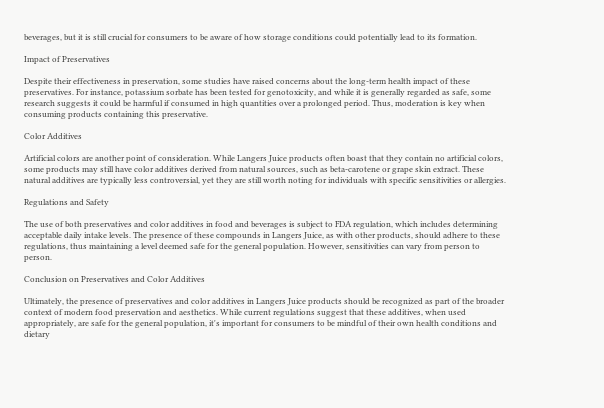beverages, but it is still crucial for consumers to be aware of how storage conditions could potentially lead to its formation.

Impact of Preservatives

Despite their effectiveness in preservation, some studies have raised concerns about the long-term health impact of these preservatives. For instance, potassium sorbate has been tested for genotoxicity, and while it is generally regarded as safe, some research suggests it could be harmful if consumed in high quantities over a prolonged period. Thus, moderation is key when consuming products containing this preservative.

Color Additives

Artificial colors are another point of consideration. While Langers Juice products often boast that they contain no artificial colors, some products may still have color additives derived from natural sources, such as beta-carotene or grape skin extract. These natural additives are typically less controversial, yet they are still worth noting for individuals with specific sensitivities or allergies.

Regulations and Safety

The use of both preservatives and color additives in food and beverages is subject to FDA regulation, which includes determining acceptable daily intake levels. The presence of these compounds in Langers Juice, as with other products, should adhere to these regulations, thus maintaining a level deemed safe for the general population. However, sensitivities can vary from person to person.

Conclusion on Preservatives and Color Additives

Ultimately, the presence of preservatives and color additives in Langers Juice products should be recognized as part of the broader context of modern food preservation and aesthetics. While current regulations suggest that these additives, when used appropriately, are safe for the general population, it's important for consumers to be mindful of their own health conditions and dietary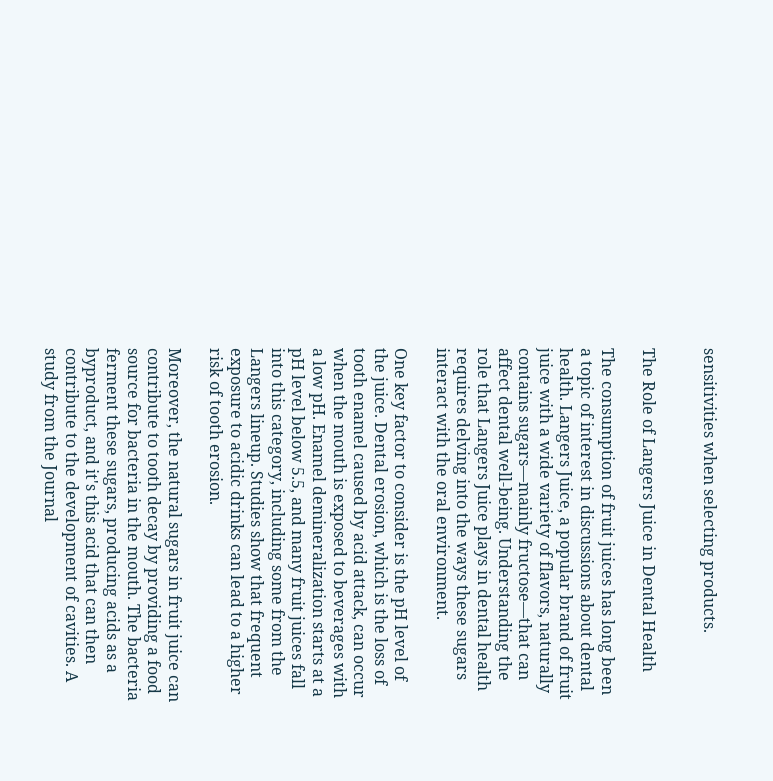sensitivities when selecting products.


The Role of Langers Juice in Dental Health

The consumption of fruit juices has long been a topic of interest in discussions about dental health. Langers Juice, a popular brand of fruit juice with a wide variety of flavors, naturally contains sugars—mainly fructose—that can affect dental well-being. Understanding the role that Langers Juice plays in dental health requires delving into the ways these sugars interact with the oral environment.

One key factor to consider is the pH level of the juice. Dental erosion, which is the loss of tooth enamel caused by acid attack, can occur when the mouth is exposed to beverages with a low pH. Enamel demineralization starts at a pH level below 5.5, and many fruit juices fall into this category, including some from the Langers lineup. Studies show that frequent exposure to acidic drinks can lead to a higher risk of tooth erosion.

Moreover, the natural sugars in fruit juice can contribute to tooth decay by providing a food source for bacteria in the mouth. The bacteria ferment these sugars, producing acids as a byproduct, and it's this acid that can then contribute to the development of cavities. A study from the Journal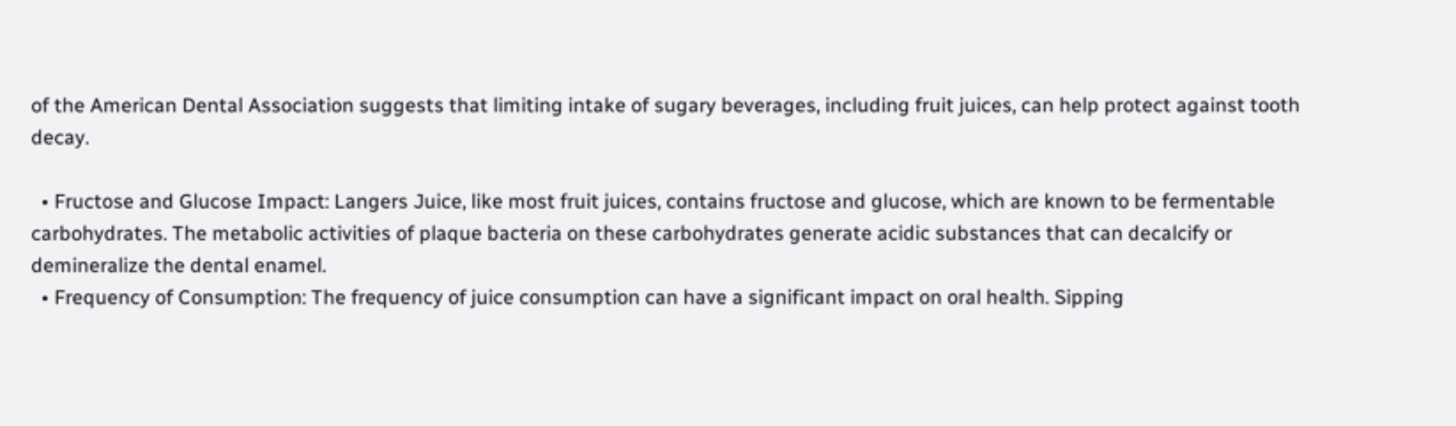of the American Dental Association suggests that limiting intake of sugary beverages, including fruit juices, can help protect against tooth decay.

  • Fructose and Glucose Impact: Langers Juice, like most fruit juices, contains fructose and glucose, which are known to be fermentable carbohydrates. The metabolic activities of plaque bacteria on these carbohydrates generate acidic substances that can decalcify or demineralize the dental enamel.
  • Frequency of Consumption: The frequency of juice consumption can have a significant impact on oral health. Sipping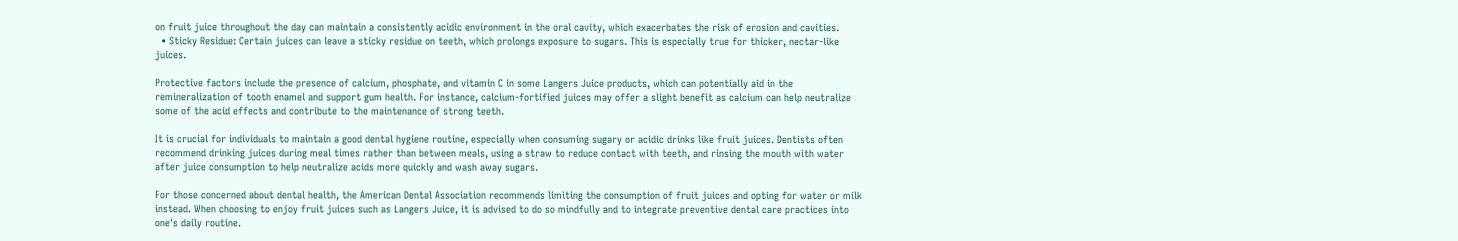on fruit juice throughout the day can maintain a consistently acidic environment in the oral cavity, which exacerbates the risk of erosion and cavities.
  • Sticky Residue: Certain juices can leave a sticky residue on teeth, which prolongs exposure to sugars. This is especially true for thicker, nectar-like juices.

Protective factors include the presence of calcium, phosphate, and vitamin C in some Langers Juice products, which can potentially aid in the remineralization of tooth enamel and support gum health. For instance, calcium-fortified juices may offer a slight benefit as calcium can help neutralize some of the acid effects and contribute to the maintenance of strong teeth.

It is crucial for individuals to maintain a good dental hygiene routine, especially when consuming sugary or acidic drinks like fruit juices. Dentists often recommend drinking juices during meal times rather than between meals, using a straw to reduce contact with teeth, and rinsing the mouth with water after juice consumption to help neutralize acids more quickly and wash away sugars.

For those concerned about dental health, the American Dental Association recommends limiting the consumption of fruit juices and opting for water or milk instead. When choosing to enjoy fruit juices such as Langers Juice, it is advised to do so mindfully and to integrate preventive dental care practices into one's daily routine.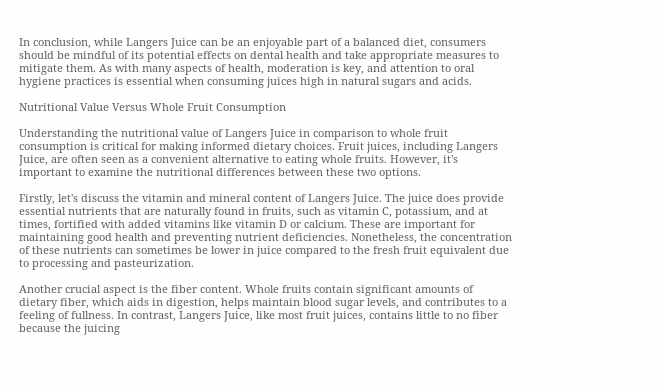In conclusion, while Langers Juice can be an enjoyable part of a balanced diet, consumers should be mindful of its potential effects on dental health and take appropriate measures to mitigate them. As with many aspects of health, moderation is key, and attention to oral hygiene practices is essential when consuming juices high in natural sugars and acids.

Nutritional Value Versus Whole Fruit Consumption

Understanding the nutritional value of Langers Juice in comparison to whole fruit consumption is critical for making informed dietary choices. Fruit juices, including Langers Juice, are often seen as a convenient alternative to eating whole fruits. However, it's important to examine the nutritional differences between these two options.

Firstly, let's discuss the vitamin and mineral content of Langers Juice. The juice does provide essential nutrients that are naturally found in fruits, such as vitamin C, potassium, and at times, fortified with added vitamins like vitamin D or calcium. These are important for maintaining good health and preventing nutrient deficiencies. Nonetheless, the concentration of these nutrients can sometimes be lower in juice compared to the fresh fruit equivalent due to processing and pasteurization.

Another crucial aspect is the fiber content. Whole fruits contain significant amounts of dietary fiber, which aids in digestion, helps maintain blood sugar levels, and contributes to a feeling of fullness. In contrast, Langers Juice, like most fruit juices, contains little to no fiber because the juicing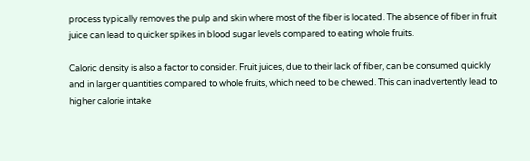process typically removes the pulp and skin where most of the fiber is located. The absence of fiber in fruit juice can lead to quicker spikes in blood sugar levels compared to eating whole fruits.

Caloric density is also a factor to consider. Fruit juices, due to their lack of fiber, can be consumed quickly and in larger quantities compared to whole fruits, which need to be chewed. This can inadvertently lead to higher calorie intake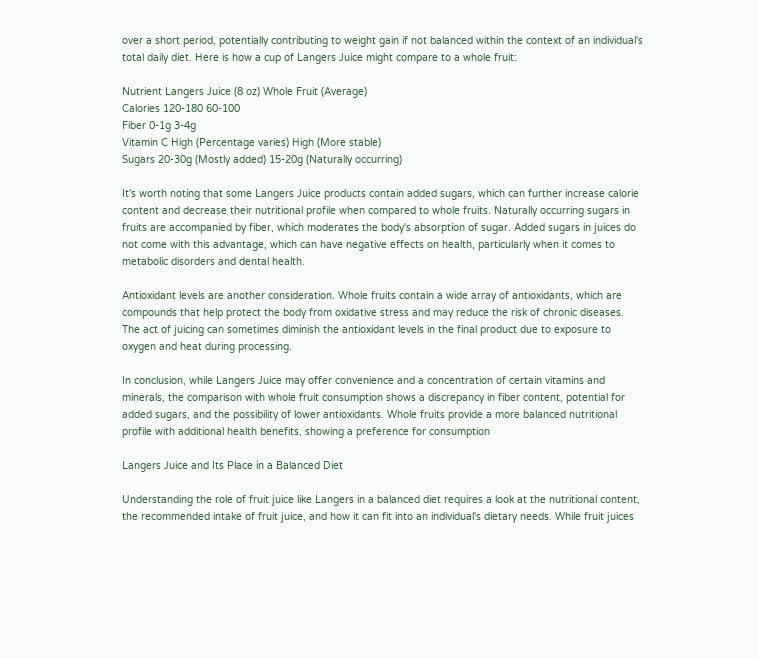over a short period, potentially contributing to weight gain if not balanced within the context of an individual's total daily diet. Here is how a cup of Langers Juice might compare to a whole fruit:

Nutrient Langers Juice (8 oz) Whole Fruit (Average)
Calories 120-180 60-100
Fiber 0-1g 3-4g
Vitamin C High (Percentage varies) High (More stable)
Sugars 20-30g (Mostly added) 15-20g (Naturally occurring)

It's worth noting that some Langers Juice products contain added sugars, which can further increase calorie content and decrease their nutritional profile when compared to whole fruits. Naturally occurring sugars in fruits are accompanied by fiber, which moderates the body's absorption of sugar. Added sugars in juices do not come with this advantage, which can have negative effects on health, particularly when it comes to metabolic disorders and dental health.

Antioxidant levels are another consideration. Whole fruits contain a wide array of antioxidants, which are compounds that help protect the body from oxidative stress and may reduce the risk of chronic diseases. The act of juicing can sometimes diminish the antioxidant levels in the final product due to exposure to oxygen and heat during processing.

In conclusion, while Langers Juice may offer convenience and a concentration of certain vitamins and minerals, the comparison with whole fruit consumption shows a discrepancy in fiber content, potential for added sugars, and the possibility of lower antioxidants. Whole fruits provide a more balanced nutritional profile with additional health benefits, showing a preference for consumption

Langers Juice and Its Place in a Balanced Diet

Understanding the role of fruit juice like Langers in a balanced diet requires a look at the nutritional content, the recommended intake of fruit juice, and how it can fit into an individual's dietary needs. While fruit juices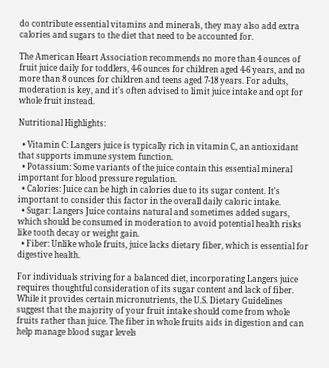do contribute essential vitamins and minerals, they may also add extra calories and sugars to the diet that need to be accounted for.

The American Heart Association recommends no more than 4 ounces of fruit juice daily for toddlers, 4-6 ounces for children aged 4-6 years, and no more than 8 ounces for children and teens aged 7-18 years. For adults, moderation is key, and it's often advised to limit juice intake and opt for whole fruit instead.

Nutritional Highlights:

  • Vitamin C: Langers juice is typically rich in vitamin C, an antioxidant that supports immune system function.
  • Potassium: Some variants of the juice contain this essential mineral important for blood pressure regulation.
  • Calories: Juice can be high in calories due to its sugar content. It's important to consider this factor in the overall daily caloric intake.
  • Sugar: Langers Juice contains natural and sometimes added sugars, which should be consumed in moderation to avoid potential health risks like tooth decay or weight gain.
  • Fiber: Unlike whole fruits, juice lacks dietary fiber, which is essential for digestive health.

For individuals striving for a balanced diet, incorporating Langers juice requires thoughtful consideration of its sugar content and lack of fiber. While it provides certain micronutrients, the U.S. Dietary Guidelines suggest that the majority of your fruit intake should come from whole fruits rather than juice. The fiber in whole fruits aids in digestion and can help manage blood sugar levels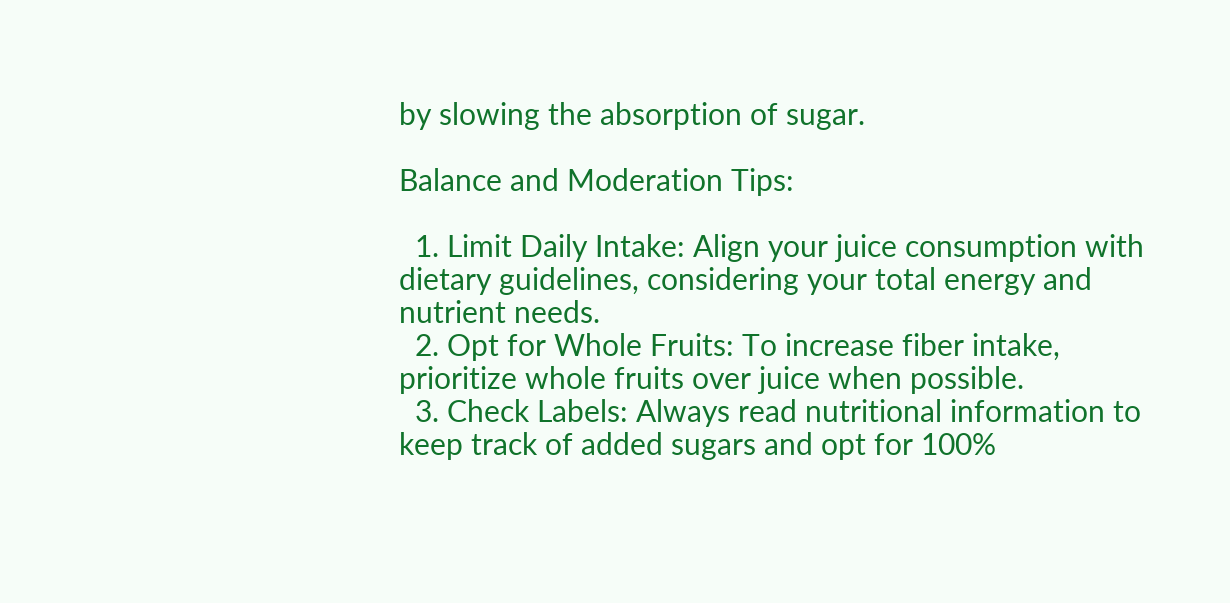by slowing the absorption of sugar.

Balance and Moderation Tips:

  1. Limit Daily Intake: Align your juice consumption with dietary guidelines, considering your total energy and nutrient needs.
  2. Opt for Whole Fruits: To increase fiber intake, prioritize whole fruits over juice when possible.
  3. Check Labels: Always read nutritional information to keep track of added sugars and opt for 100%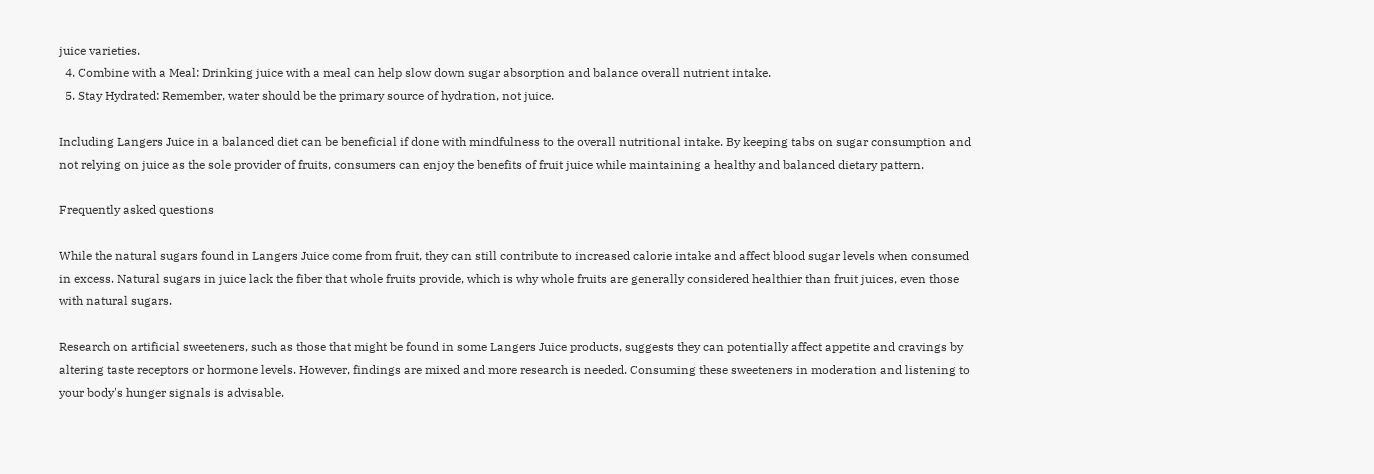juice varieties.
  4. Combine with a Meal: Drinking juice with a meal can help slow down sugar absorption and balance overall nutrient intake.
  5. Stay Hydrated: Remember, water should be the primary source of hydration, not juice.

Including Langers Juice in a balanced diet can be beneficial if done with mindfulness to the overall nutritional intake. By keeping tabs on sugar consumption and not relying on juice as the sole provider of fruits, consumers can enjoy the benefits of fruit juice while maintaining a healthy and balanced dietary pattern.

Frequently asked questions

While the natural sugars found in Langers Juice come from fruit, they can still contribute to increased calorie intake and affect blood sugar levels when consumed in excess. Natural sugars in juice lack the fiber that whole fruits provide, which is why whole fruits are generally considered healthier than fruit juices, even those with natural sugars.

Research on artificial sweeteners, such as those that might be found in some Langers Juice products, suggests they can potentially affect appetite and cravings by altering taste receptors or hormone levels. However, findings are mixed and more research is needed. Consuming these sweeteners in moderation and listening to your body's hunger signals is advisable.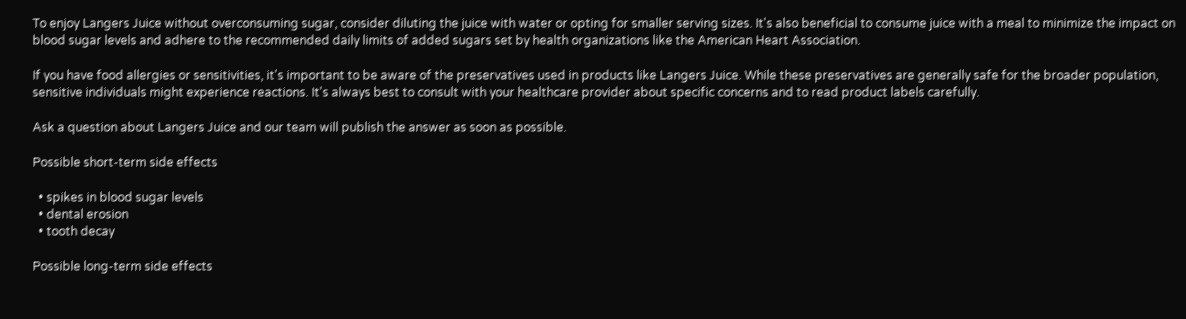To enjoy Langers Juice without overconsuming sugar, consider diluting the juice with water or opting for smaller serving sizes. It's also beneficial to consume juice with a meal to minimize the impact on blood sugar levels and adhere to the recommended daily limits of added sugars set by health organizations like the American Heart Association.

If you have food allergies or sensitivities, it's important to be aware of the preservatives used in products like Langers Juice. While these preservatives are generally safe for the broader population, sensitive individuals might experience reactions. It's always best to consult with your healthcare provider about specific concerns and to read product labels carefully.

Ask a question about Langers Juice and our team will publish the answer as soon as possible.

Possible short-term side effects

  • spikes in blood sugar levels
  • dental erosion
  • tooth decay

Possible long-term side effects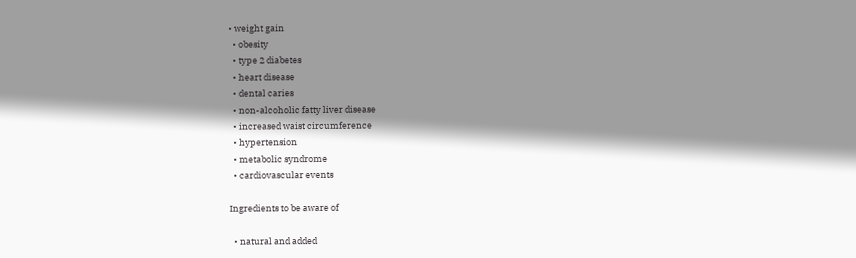• weight gain
  • obesity
  • type 2 diabetes
  • heart disease
  • dental caries
  • non-alcoholic fatty liver disease
  • increased waist circumference
  • hypertension
  • metabolic syndrome
  • cardiovascular events

Ingredients to be aware of

  • natural and added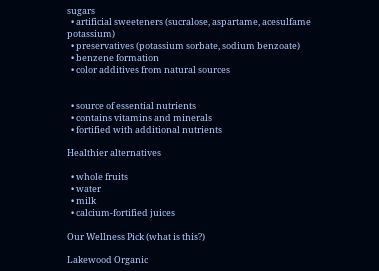sugars
  • artificial sweeteners (sucralose, aspartame, acesulfame potassium)
  • preservatives (potassium sorbate, sodium benzoate)
  • benzene formation
  • color additives from natural sources


  • source of essential nutrients
  • contains vitamins and minerals
  • fortified with additional nutrients

Healthier alternatives

  • whole fruits
  • water
  • milk
  • calcium-fortified juices

Our Wellness Pick (what is this?)

Lakewood Organic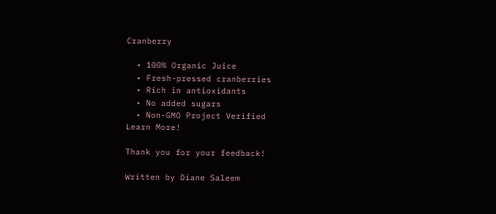Cranberry

  • 100% Organic Juice
  • Fresh-pressed cranberries
  • Rich in antioxidants
  • No added sugars
  • Non-GMO Project Verified
Learn More!

Thank you for your feedback!

Written by Diane Saleem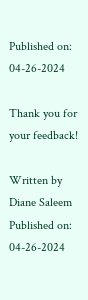Published on: 04-26-2024

Thank you for your feedback!

Written by Diane Saleem
Published on: 04-26-2024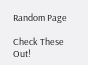Random Page

Check These Out!